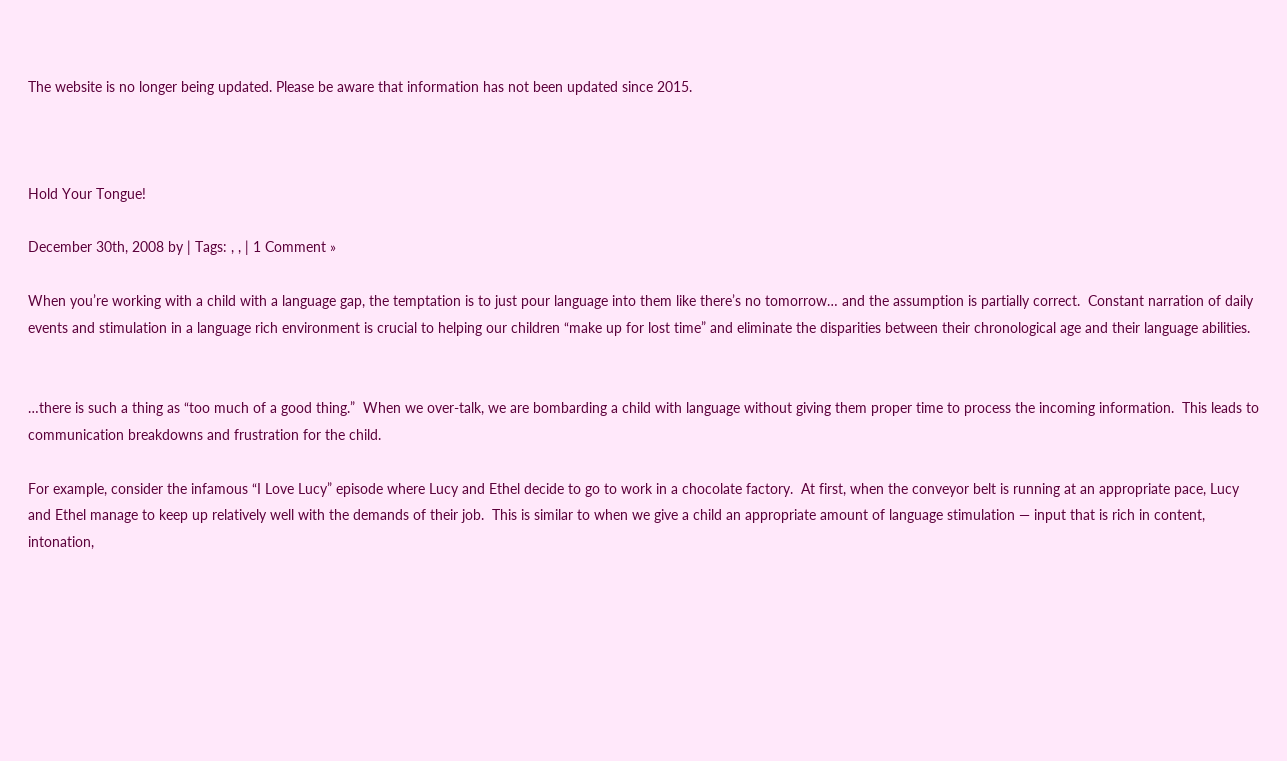The website is no longer being updated. Please be aware that information has not been updated since 2015.



Hold Your Tongue!

December 30th, 2008 by | Tags: , , | 1 Comment »

When you’re working with a child with a language gap, the temptation is to just pour language into them like there’s no tomorrow… and the assumption is partially correct.  Constant narration of daily events and stimulation in a language rich environment is crucial to helping our children “make up for lost time” and eliminate the disparities between their chronological age and their language abilities.


…there is such a thing as “too much of a good thing.”  When we over-talk, we are bombarding a child with language without giving them proper time to process the incoming information.  This leads to communication breakdowns and frustration for the child.

For example, consider the infamous “I Love Lucy” episode where Lucy and Ethel decide to go to work in a chocolate factory.  At first, when the conveyor belt is running at an appropriate pace, Lucy and Ethel manage to keep up relatively well with the demands of their job.  This is similar to when we give a child an appropriate amount of language stimulation — input that is rich in content, intonation,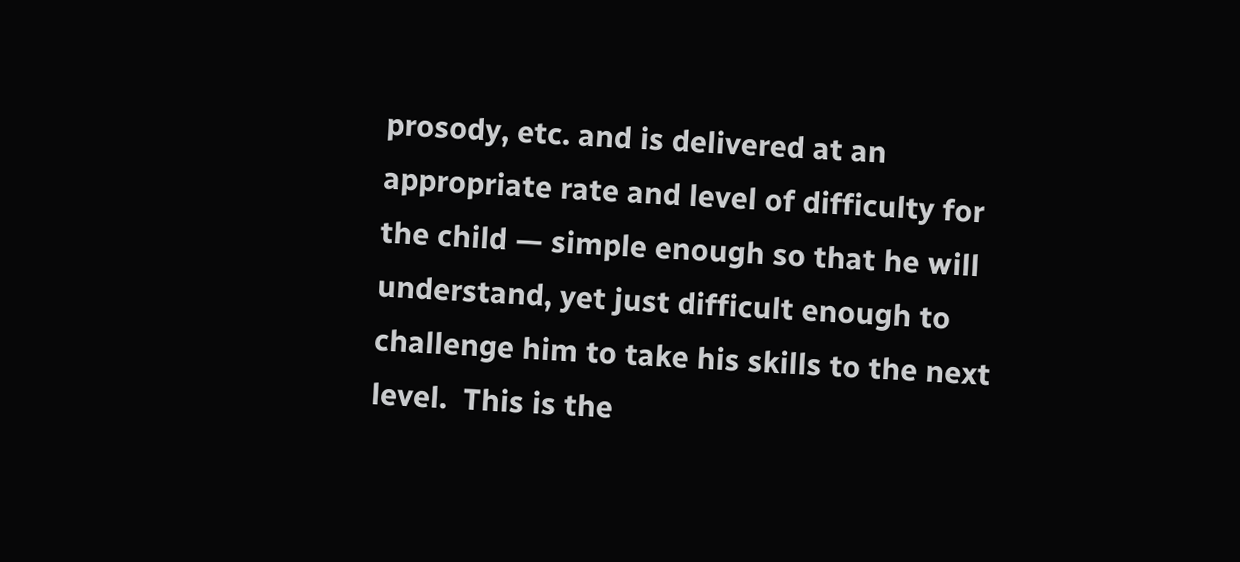prosody, etc. and is delivered at an appropriate rate and level of difficulty for the child — simple enough so that he will understand, yet just difficult enough to challenge him to take his skills to the next level.  This is the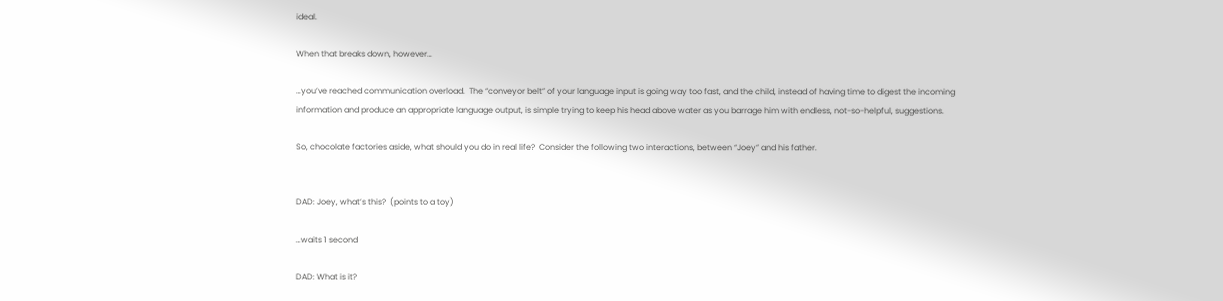ideal.

When that breaks down, however…

…you’ve reached communication overload.  The “conveyor belt” of your language input is going way too fast, and the child, instead of having time to digest the incoming information and produce an appropriate language output, is simple trying to keep his head above water as you barrage him with endless, not-so-helpful, suggestions.

So, chocolate factories aside, what should you do in real life?  Consider the following two interactions, between “Joey” and his father.


DAD: Joey, what’s this?  (points to a toy)

…waits 1 second

DAD: What is it?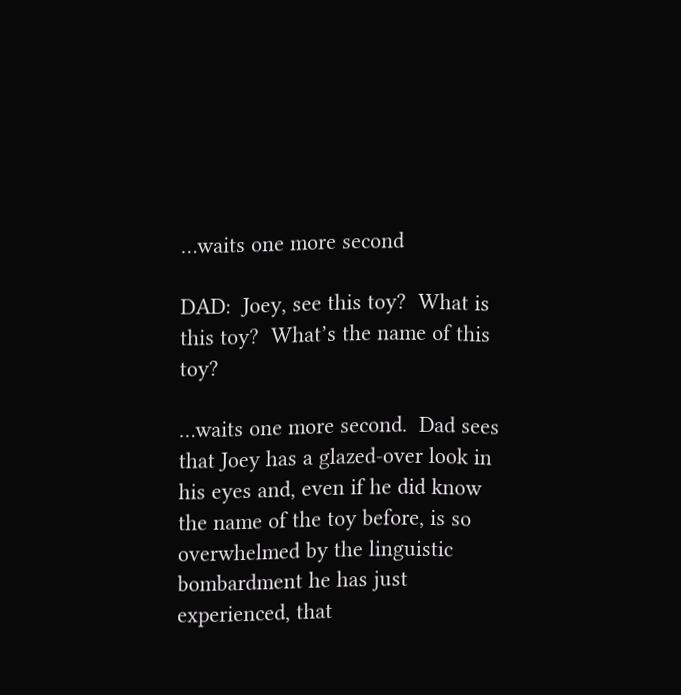…waits one more second

DAD:  Joey, see this toy?  What is this toy?  What’s the name of this toy?

…waits one more second.  Dad sees that Joey has a glazed-over look in his eyes and, even if he did know the name of the toy before, is so overwhelmed by the linguistic bombardment he has just experienced, that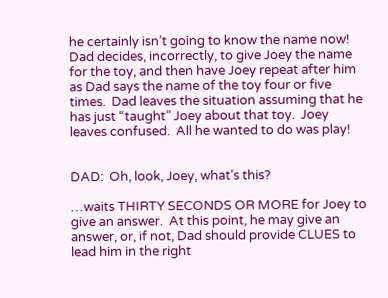he certainly isn’t going to know the name now!  Dad decides, incorrectly, to give Joey the name for the toy, and then have Joey repeat after him as Dad says the name of the toy four or five times.  Dad leaves the situation assuming that he has just “taught” Joey about that toy.  Joey leaves confused.  All he wanted to do was play!


DAD:  Oh, look, Joey, what’s this?

…waits THIRTY SECONDS OR MORE for Joey to give an answer.  At this point, he may give an answer, or, if not, Dad should provide CLUES to lead him in the right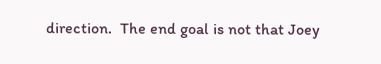direction.  The end goal is not that Joey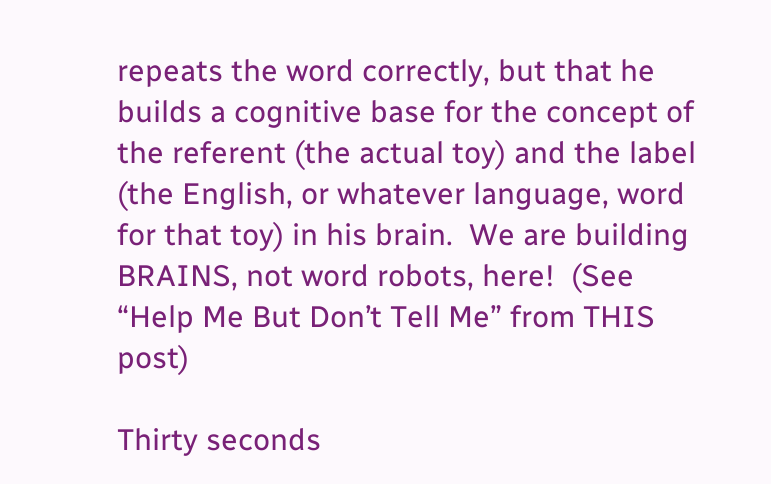repeats the word correctly, but that he builds a cognitive base for the concept of the referent (the actual toy) and the label (the English, or whatever language, word for that toy) in his brain.  We are building BRAINS, not word robots, here!  (See “Help Me But Don’t Tell Me” from THIS post)

Thirty seconds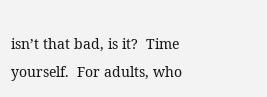isn’t that bad, is it?  Time yourself.  For adults, who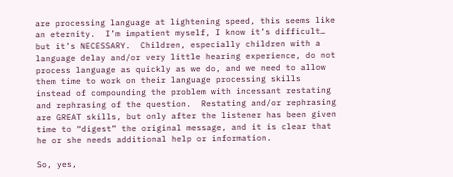are processing language at lightening speed, this seems like an eternity.  I’m impatient myself, I know it’s difficult… but it’s NECESSARY.  Children, especially children with a language delay and/or very little hearing experience, do not process language as quickly as we do, and we need to allow them time to work on their language processing skills instead of compounding the problem with incessant restating and rephrasing of the question.  Restating and/or rephrasing are GREAT skills, but only after the listener has been given time to “digest” the original message, and it is clear that he or she needs additional help or information.

So, yes,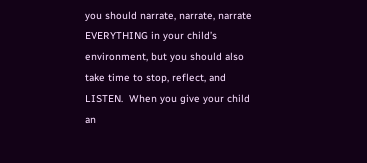you should narrate, narrate, narrate EVERYTHING in your child’s environment, but you should also take time to stop, reflect, and LISTEN.  When you give your child an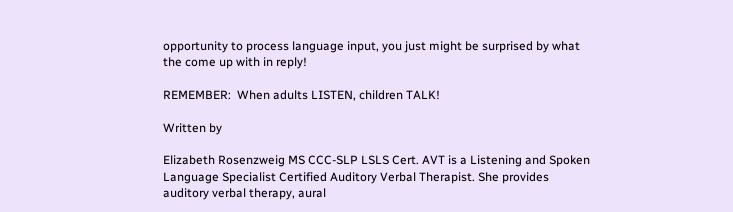opportunity to process language input, you just might be surprised by what the come up with in reply!

REMEMBER:  When adults LISTEN, children TALK!

Written by

Elizabeth Rosenzweig MS CCC-SLP LSLS Cert. AVT is a Listening and Spoken Language Specialist Certified Auditory Verbal Therapist. She provides auditory verbal therapy, aural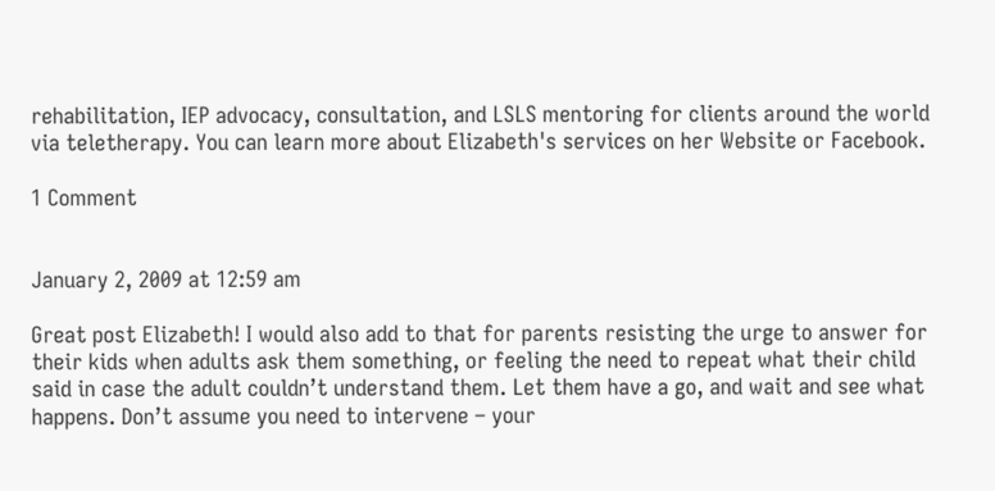rehabilitation, IEP advocacy, consultation, and LSLS mentoring for clients around the world via teletherapy. You can learn more about Elizabeth's services on her Website or Facebook.

1 Comment


January 2, 2009 at 12:59 am

Great post Elizabeth! I would also add to that for parents resisting the urge to answer for their kids when adults ask them something, or feeling the need to repeat what their child said in case the adult couldn’t understand them. Let them have a go, and wait and see what happens. Don’t assume you need to intervene – your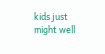kids just might well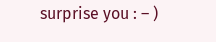surprise you : – )